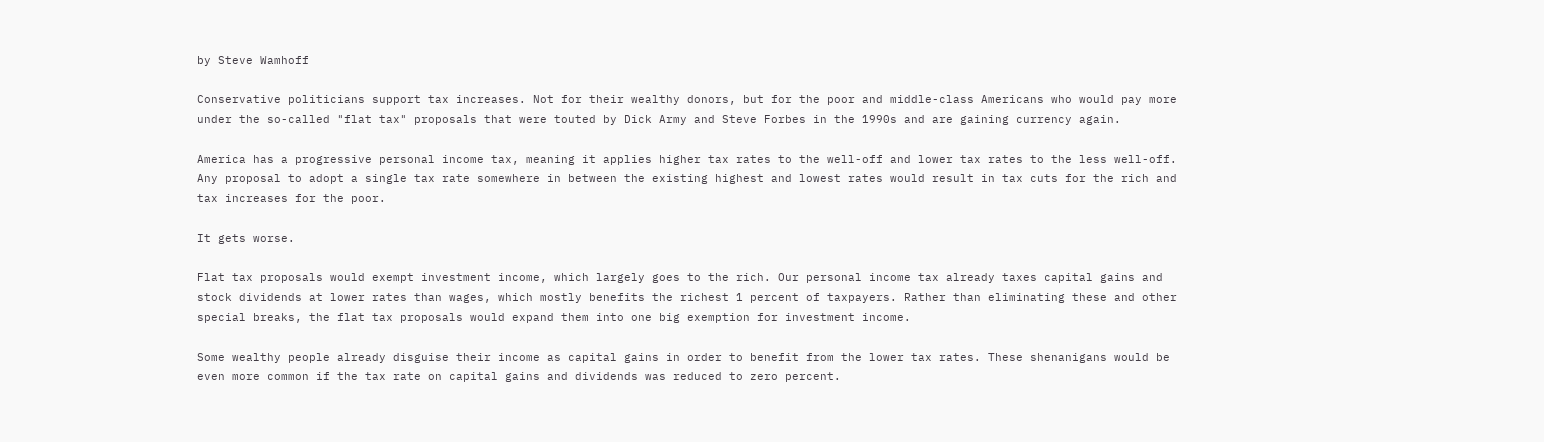by Steve Wamhoff

Conservative politicians support tax increases. Not for their wealthy donors, but for the poor and middle-class Americans who would pay more under the so-called "flat tax" proposals that were touted by Dick Army and Steve Forbes in the 1990s and are gaining currency again.

America has a progressive personal income tax, meaning it applies higher tax rates to the well-off and lower tax rates to the less well-off. Any proposal to adopt a single tax rate somewhere in between the existing highest and lowest rates would result in tax cuts for the rich and tax increases for the poor.

It gets worse.

Flat tax proposals would exempt investment income, which largely goes to the rich. Our personal income tax already taxes capital gains and stock dividends at lower rates than wages, which mostly benefits the richest 1 percent of taxpayers. Rather than eliminating these and other special breaks, the flat tax proposals would expand them into one big exemption for investment income.

Some wealthy people already disguise their income as capital gains in order to benefit from the lower tax rates. These shenanigans would be even more common if the tax rate on capital gains and dividends was reduced to zero percent.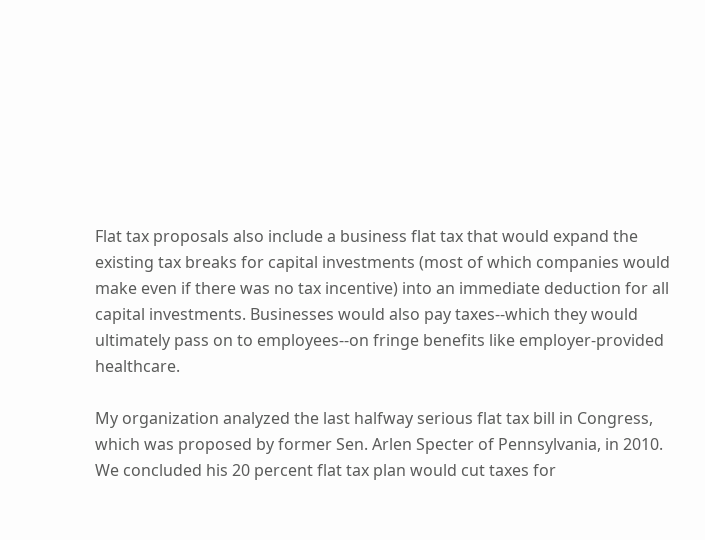Flat tax proposals also include a business flat tax that would expand the existing tax breaks for capital investments (most of which companies would make even if there was no tax incentive) into an immediate deduction for all capital investments. Businesses would also pay taxes--which they would ultimately pass on to employees--on fringe benefits like employer-provided healthcare.

My organization analyzed the last halfway serious flat tax bill in Congress, which was proposed by former Sen. Arlen Specter of Pennsylvania, in 2010. We concluded his 20 percent flat tax plan would cut taxes for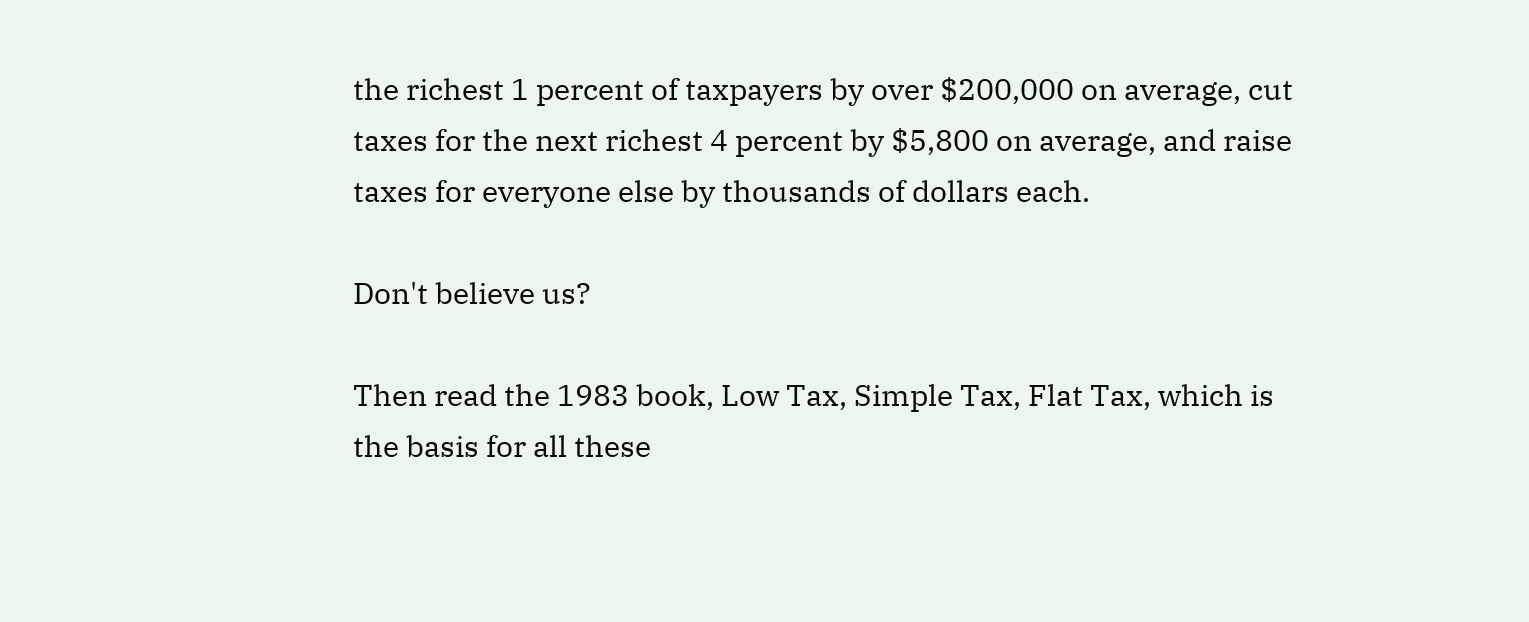the richest 1 percent of taxpayers by over $200,000 on average, cut taxes for the next richest 4 percent by $5,800 on average, and raise taxes for everyone else by thousands of dollars each.

Don't believe us?

Then read the 1983 book, Low Tax, Simple Tax, Flat Tax, which is the basis for all these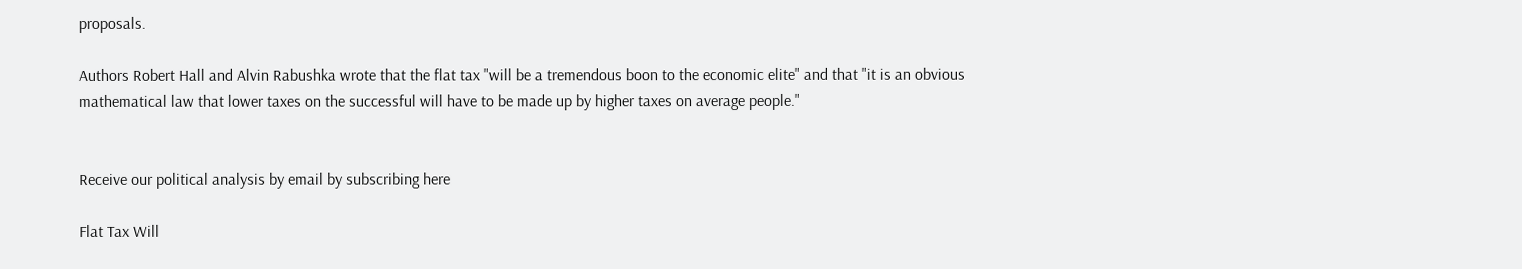proposals.

Authors Robert Hall and Alvin Rabushka wrote that the flat tax "will be a tremendous boon to the economic elite" and that "it is an obvious mathematical law that lower taxes on the successful will have to be made up by higher taxes on average people."


Receive our political analysis by email by subscribing here

Flat Tax Will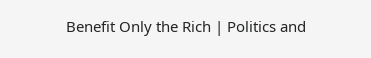Benefit Only the Rich | Politics and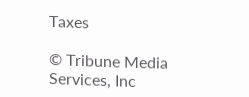Taxes

© Tribune Media Services, Inc